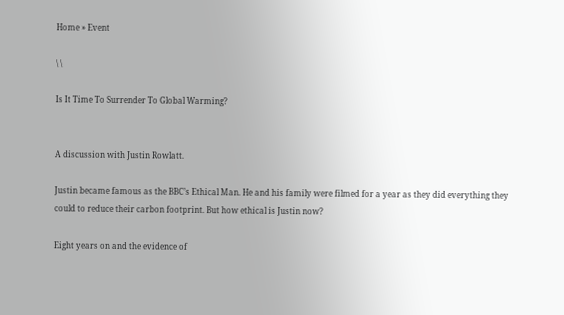Home » Event

\ \

Is It Time To Surrender To Global Warming?


A discussion with Justin Rowlatt.

Justin became famous as the BBC’s Ethical Man. He and his family were filmed for a year as they did everything they could to reduce their carbon footprint. But how ethical is Justin now?

Eight years on and the evidence of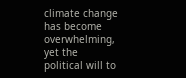climate change has become overwhelming, yet the political will to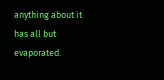anything about it has all but evaporated.